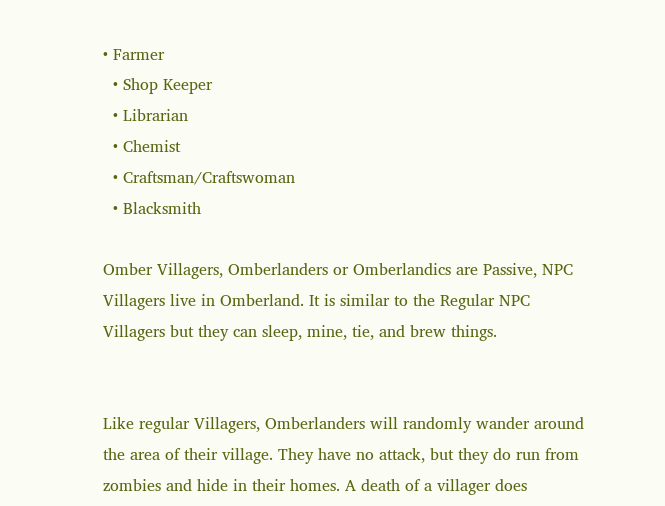• Farmer
  • Shop Keeper
  • Librarian
  • Chemist
  • Craftsman/Craftswoman
  • Blacksmith

Omber Villagers, Omberlanders or Omberlandics are Passive, NPC Villagers live in Omberland. It is similar to the Regular NPC Villagers but they can sleep, mine, tie, and brew things.


Like regular Villagers, Omberlanders will randomly wander around the area of their village. They have no attack, but they do run from zombies and hide in their homes. A death of a villager does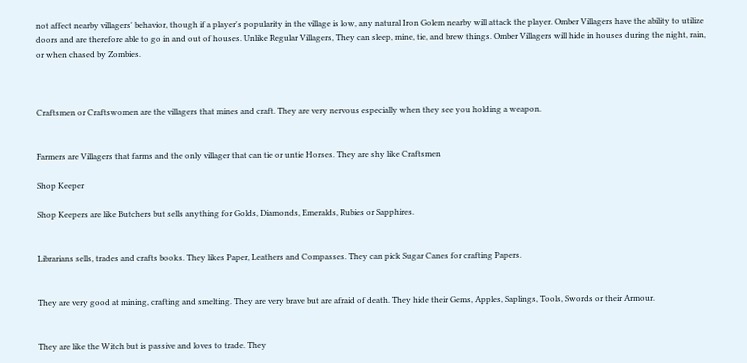not affect nearby villagers' behavior, though if a player's popularity in the village is low, any natural Iron Golem nearby will attack the player. Omber Villagers have the ability to utilize doors and are therefore able to go in and out of houses. Unlike Regular Villagers, They can sleep, mine, tie, and brew things. Omber Villagers will hide in houses during the night, rain, or when chased by Zombies.



Craftsmen or Craftswomen are the villagers that mines and craft. They are very nervous especially when they see you holding a weapon.


Farmers are Villagers that farms and the only villager that can tie or untie Horses. They are shy like Craftsmen

Shop Keeper

Shop Keepers are like Butchers but sells anything for Golds, Diamonds, Emeralds, Rubies or Sapphires.


Librarians sells, trades and crafts books. They likes Paper, Leathers and Compasses. They can pick Sugar Canes for crafting Papers.


They are very good at mining, crafting and smelting. They are very brave but are afraid of death. They hide their Gems, Apples, Saplings, Tools, Swords or their Armour.


They are like the Witch but is passive and loves to trade. They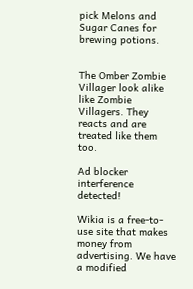pick Melons and Sugar Canes for brewing potions.


The Omber Zombie Villager look alike like Zombie Villagers. They reacts and are treated like them too.

Ad blocker interference detected!

Wikia is a free-to-use site that makes money from advertising. We have a modified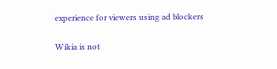experience for viewers using ad blockers

Wikia is not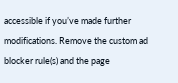accessible if you’ve made further modifications. Remove the custom ad blocker rule(s) and the page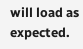will load as expected.